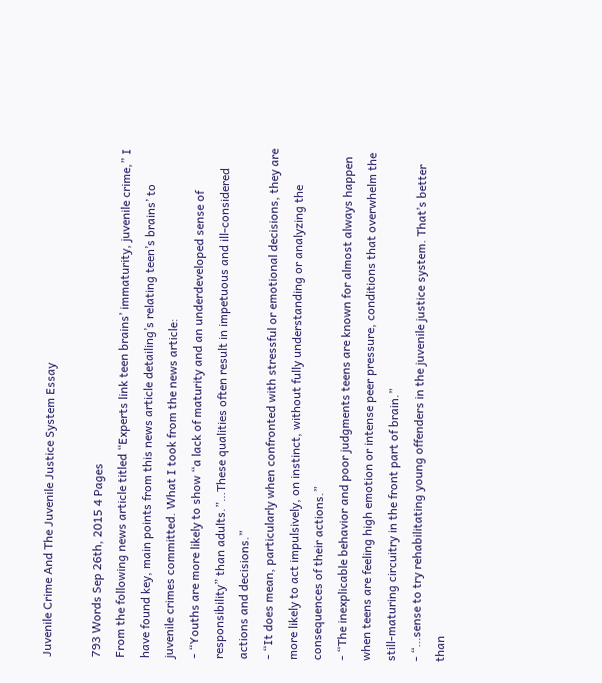Juvenile Crime And The Juvenile Justice System Essay

793 Words Sep 26th, 2015 4 Pages
From the following news article titled “Experts link teen brains’ immaturity, juvenile crime,” I have found key, main points from this news article detailing’s relating teen’s brains’ to juvenile crimes committed. What I took from the news article:
- “Youths are more likely to show “a lack of maturity and an underdeveloped sense of responsibility” than adults.”…These qualities often result in impetuous and ill-considered actions and decisions.”
- “It does mean, particularly when confronted with stressful or emotional decisions, they are more likely to act impulsively, on instinct, without fully understanding or analyzing the consequences of their actions.”
- “The inexplicable behavior and poor judgments teens are known for almost always happen when teens are feeling high emotion or intense peer pressure, conditions that overwhelm the still-maturing circuitry in the front part of brain.”
- “…sense to try rehabilitating young offenders in the juvenile justice system. That’s better than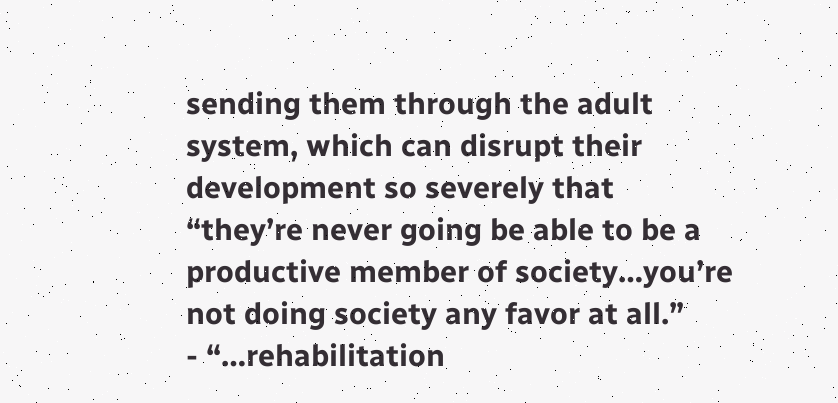sending them through the adult system, which can disrupt their development so severely that “they’re never going be able to be a productive member of society…you’re not doing society any favor at all.”
- “…rehabilitation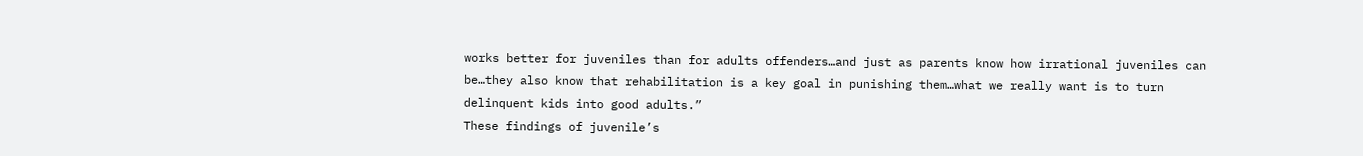works better for juveniles than for adults offenders…and just as parents know how irrational juveniles can be…they also know that rehabilitation is a key goal in punishing them…what we really want is to turn delinquent kids into good adults.”
These findings of juvenile’s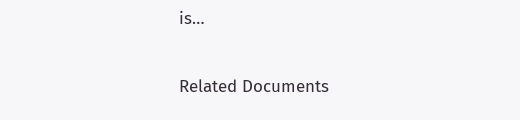is…

Related Documents